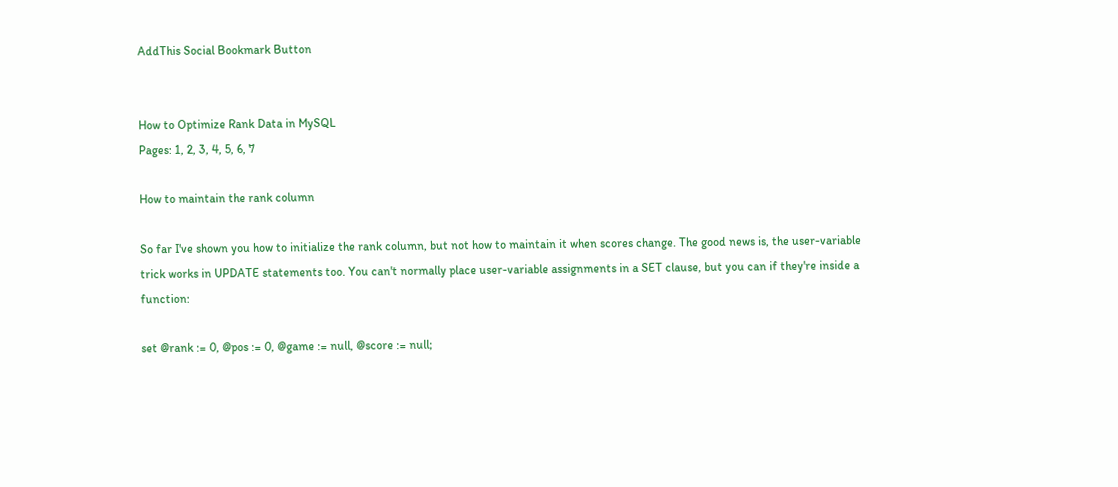AddThis Social Bookmark Button


How to Optimize Rank Data in MySQL
Pages: 1, 2, 3, 4, 5, 6, 7

How to maintain the rank column

So far I've shown you how to initialize the rank column, but not how to maintain it when scores change. The good news is, the user-variable trick works in UPDATE statements too. You can't normally place user-variable assignments in a SET clause, but you can if they're inside a function:

set @rank := 0, @pos := 0, @game := null, @score := null;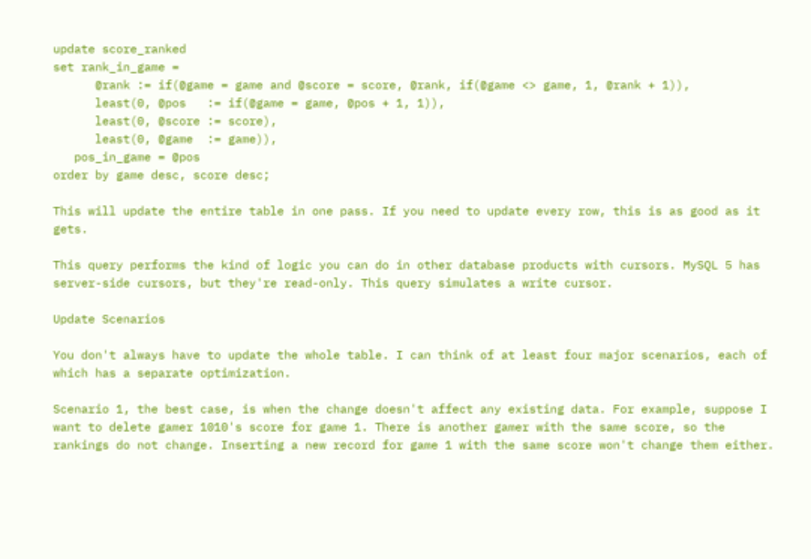update score_ranked
set rank_in_game =
      @rank := if(@game = game and @score = score, @rank, if(@game <> game, 1, @rank + 1)),
      least(0, @pos   := if(@game = game, @pos + 1, 1)),
      least(0, @score := score),
      least(0, @game  := game)),
   pos_in_game = @pos
order by game desc, score desc;

This will update the entire table in one pass. If you need to update every row, this is as good as it gets.

This query performs the kind of logic you can do in other database products with cursors. MySQL 5 has server-side cursors, but they're read-only. This query simulates a write cursor.

Update Scenarios

You don't always have to update the whole table. I can think of at least four major scenarios, each of which has a separate optimization.

Scenario 1, the best case, is when the change doesn't affect any existing data. For example, suppose I want to delete gamer 1010's score for game 1. There is another gamer with the same score, so the rankings do not change. Inserting a new record for game 1 with the same score won't change them either.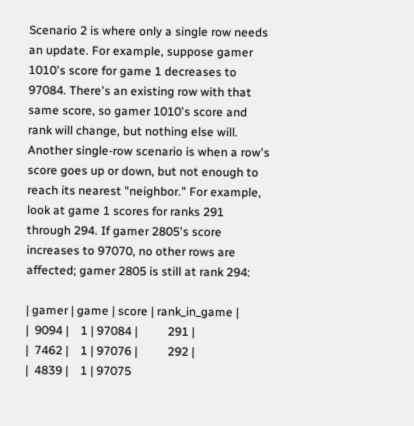Scenario 2 is where only a single row needs an update. For example, suppose gamer 1010's score for game 1 decreases to 97084. There's an existing row with that same score, so gamer 1010's score and rank will change, but nothing else will. Another single-row scenario is when a row's score goes up or down, but not enough to reach its nearest "neighbor." For example, look at game 1 scores for ranks 291 through 294. If gamer 2805's score increases to 97070, no other rows are affected; gamer 2805 is still at rank 294:

| gamer | game | score | rank_in_game |
|  9094 |    1 | 97084 |          291 |
|  7462 |    1 | 97076 |          292 |
|  4839 |    1 | 97075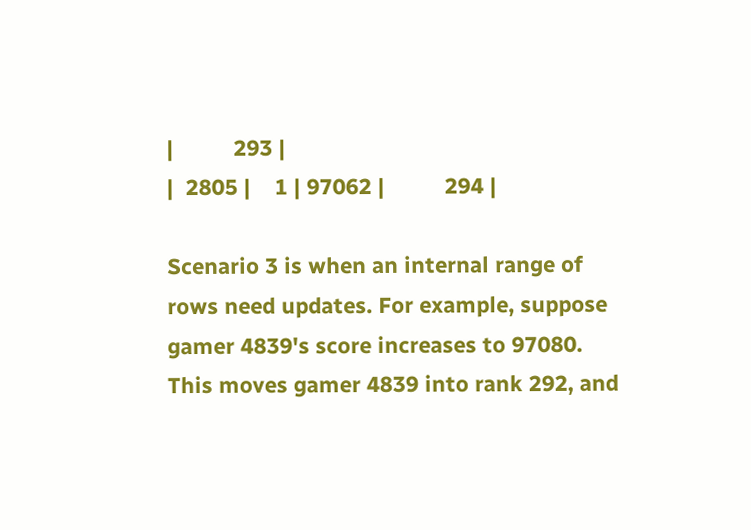|          293 |
|  2805 |    1 | 97062 |          294 |

Scenario 3 is when an internal range of rows need updates. For example, suppose gamer 4839's score increases to 97080. This moves gamer 4839 into rank 292, and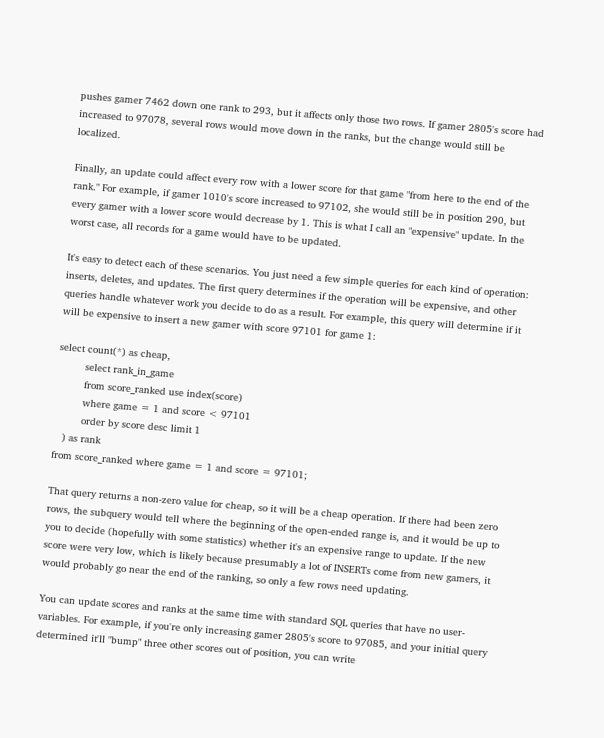pushes gamer 7462 down one rank to 293, but it affects only those two rows. If gamer 2805's score had increased to 97078, several rows would move down in the ranks, but the change would still be localized.

Finally, an update could affect every row with a lower score for that game "from here to the end of the rank." For example, if gamer 1010's score increased to 97102, she would still be in position 290, but every gamer with a lower score would decrease by 1. This is what I call an "expensive" update. In the worst case, all records for a game would have to be updated.

It's easy to detect each of these scenarios. You just need a few simple queries for each kind of operation: inserts, deletes, and updates. The first query determines if the operation will be expensive, and other queries handle whatever work you decide to do as a result. For example, this query will determine if it will be expensive to insert a new gamer with score 97101 for game 1:

select count(*) as cheap,
         select rank_in_game
         from score_ranked use index(score)
         where game = 1 and score < 97101
         order by score desc limit 1
   ) as rank
from score_ranked where game = 1 and score = 97101;

That query returns a non-zero value for cheap, so it will be a cheap operation. If there had been zero rows, the subquery would tell where the beginning of the open-ended range is, and it would be up to you to decide (hopefully with some statistics) whether it's an expensive range to update. If the new score were very low, which is likely because presumably a lot of INSERTs come from new gamers, it would probably go near the end of the ranking, so only a few rows need updating.

You can update scores and ranks at the same time with standard SQL queries that have no user-variables. For example, if you're only increasing gamer 2805's score to 97085, and your initial query determined it'll "bump" three other scores out of position, you can write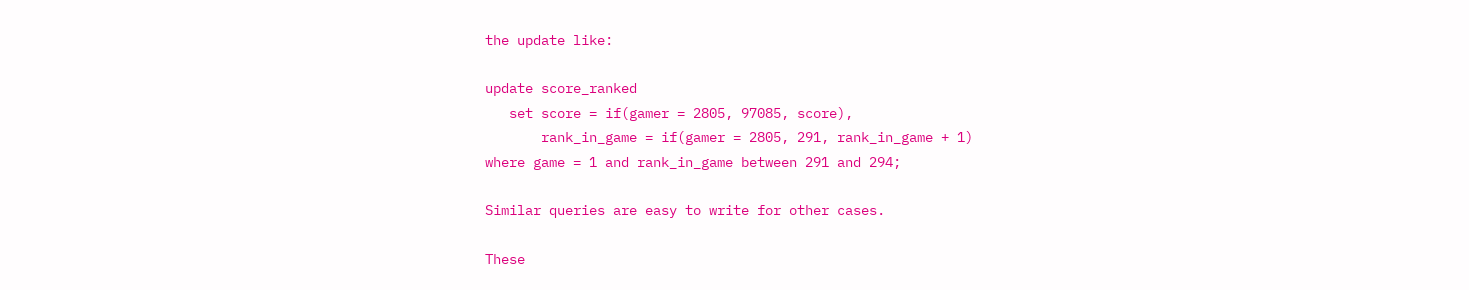the update like:

update score_ranked
   set score = if(gamer = 2805, 97085, score),
       rank_in_game = if(gamer = 2805, 291, rank_in_game + 1)
where game = 1 and rank_in_game between 291 and 294;

Similar queries are easy to write for other cases.

These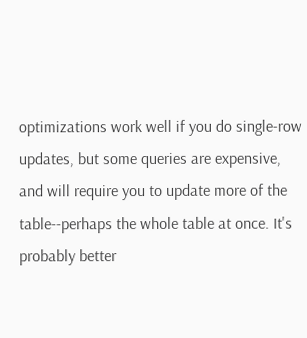optimizations work well if you do single-row updates, but some queries are expensive, and will require you to update more of the table--perhaps the whole table at once. It's probably better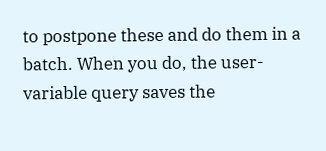to postpone these and do them in a batch. When you do, the user-variable query saves the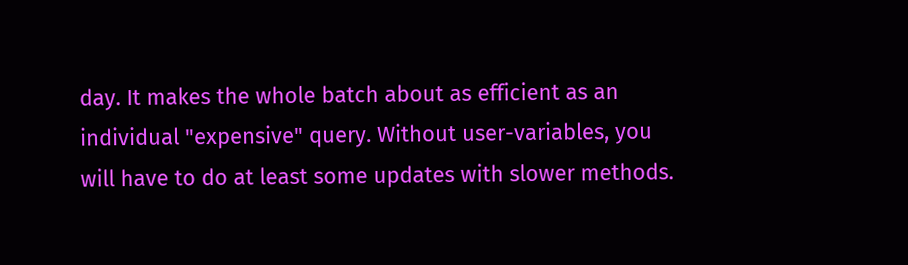day. It makes the whole batch about as efficient as an individual "expensive" query. Without user-variables, you will have to do at least some updates with slower methods.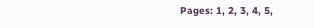Pages: 1, 2, 3, 4, 5,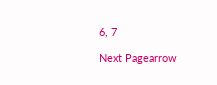6, 7

Next Pagearrow